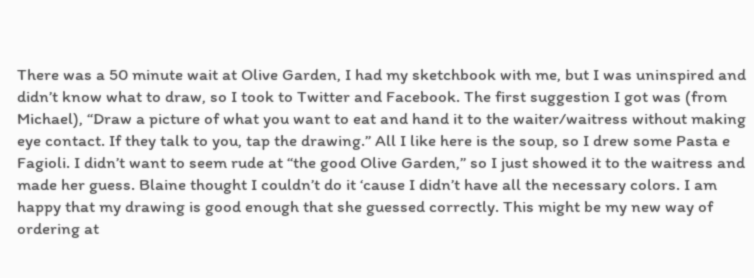There was a 50 minute wait at Olive Garden, I had my sketchbook with me, but I was uninspired and didn’t know what to draw, so I took to Twitter and Facebook. The first suggestion I got was (from Michael), “Draw a picture of what you want to eat and hand it to the waiter/waitress without making eye contact. If they talk to you, tap the drawing.” All I like here is the soup, so I drew some Pasta e Fagioli. I didn’t want to seem rude at “the good Olive Garden,” so I just showed it to the waitress and made her guess. Blaine thought I couldn’t do it ‘cause I didn’t have all the necessary colors. I am happy that my drawing is good enough that she guessed correctly. This might be my new way of ordering at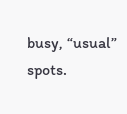busy, “usual” spots.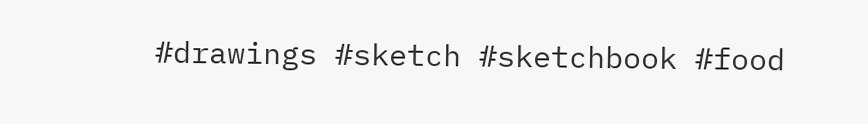#drawings #sketch #sketchbook #food